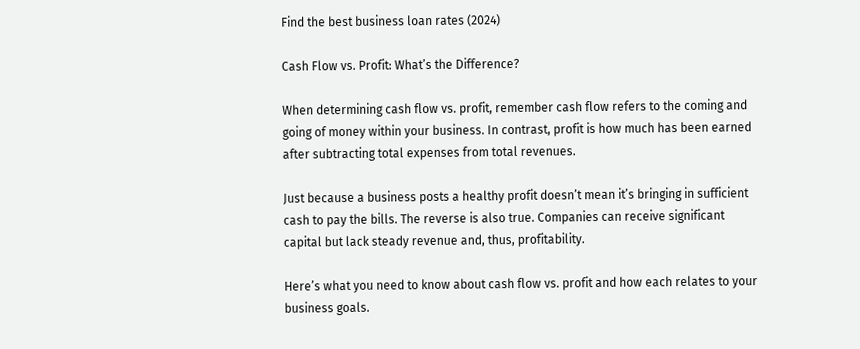Find the best business loan rates (2024)

Cash Flow vs. Profit: What’s the Difference?

When determining cash flow vs. profit, remember cash flow refers to the coming and going of money within your business. In contrast, profit is how much has been earned after subtracting total expenses from total revenues.

Just because a business posts a healthy profit doesn’t mean it’s bringing in sufficient cash to pay the bills. The reverse is also true. Companies can receive significant capital but lack steady revenue and, thus, profitability.

Here’s what you need to know about cash flow vs. profit and how each relates to your business goals.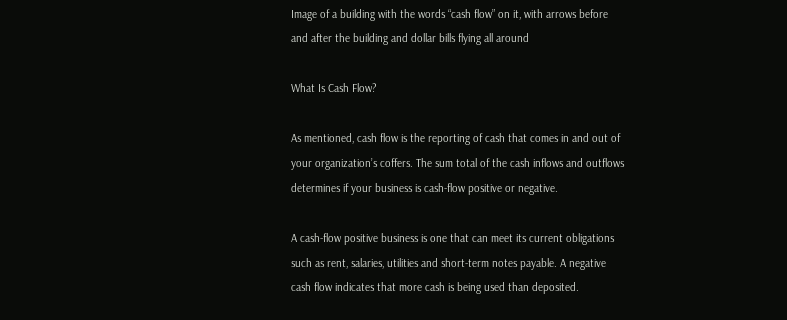Image of a building with the words “cash flow” on it, with arrows before and after the building and dollar bills flying all around

What Is Cash Flow?

As mentioned, cash flow is the reporting of cash that comes in and out of your organization’s coffers. The sum total of the cash inflows and outflows determines if your business is cash-flow positive or negative.

A cash-flow positive business is one that can meet its current obligations such as rent, salaries, utilities and short-term notes payable. A negative cash flow indicates that more cash is being used than deposited.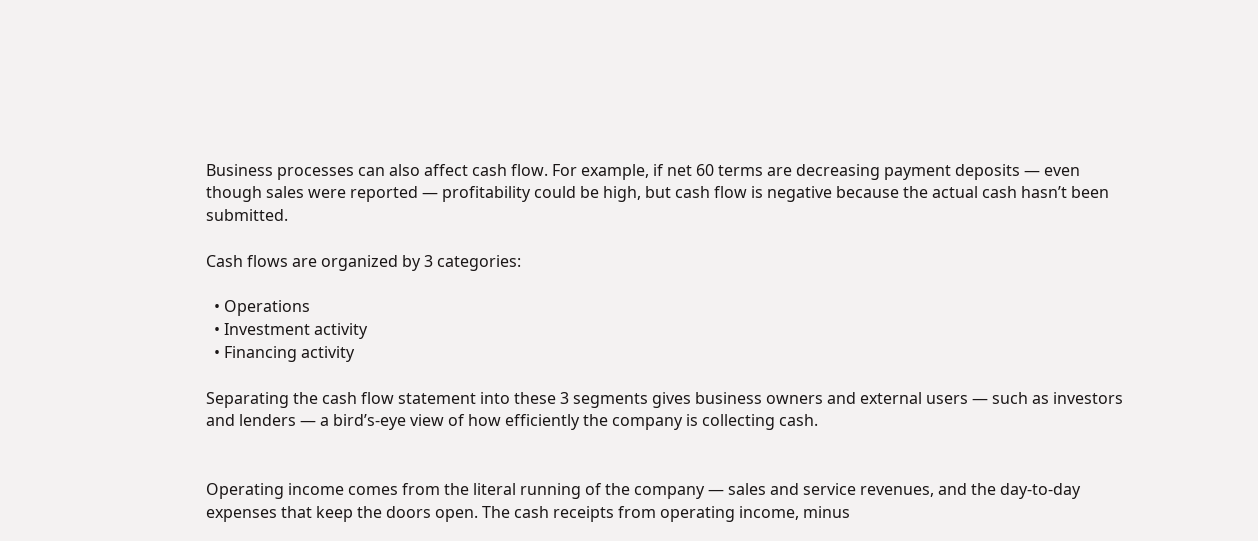Business processes can also affect cash flow. For example, if net 60 terms are decreasing payment deposits — even though sales were reported — profitability could be high, but cash flow is negative because the actual cash hasn’t been submitted.

Cash flows are organized by 3 categories:

  • Operations
  • Investment activity
  • Financing activity

Separating the cash flow statement into these 3 segments gives business owners and external users — such as investors and lenders — a bird’s-eye view of how efficiently the company is collecting cash.


Operating income comes from the literal running of the company — sales and service revenues, and the day-to-day expenses that keep the doors open. The cash receipts from operating income, minus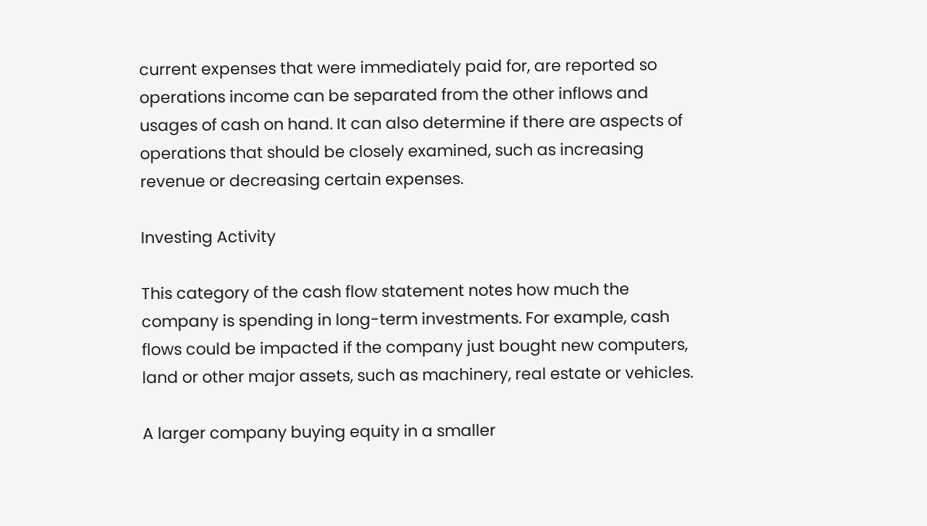current expenses that were immediately paid for, are reported so operations income can be separated from the other inflows and usages of cash on hand. It can also determine if there are aspects of operations that should be closely examined, such as increasing revenue or decreasing certain expenses.

Investing Activity

This category of the cash flow statement notes how much the company is spending in long-term investments. For example, cash flows could be impacted if the company just bought new computers, land or other major assets, such as machinery, real estate or vehicles.

A larger company buying equity in a smaller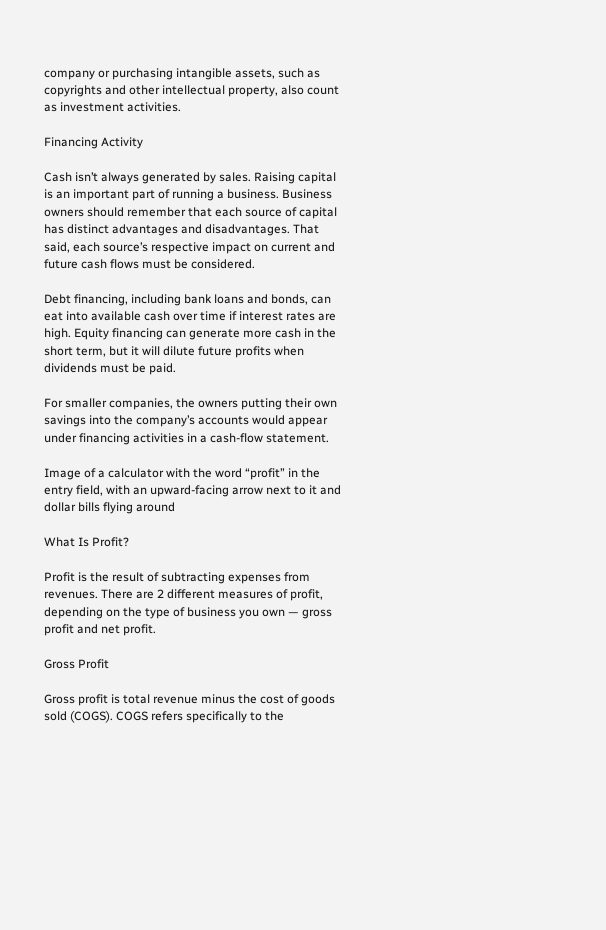company or purchasing intangible assets, such as copyrights and other intellectual property, also count as investment activities.

Financing Activity

Cash isn’t always generated by sales. Raising capital is an important part of running a business. Business owners should remember that each source of capital has distinct advantages and disadvantages. That said, each source’s respective impact on current and future cash flows must be considered.

Debt financing, including bank loans and bonds, can eat into available cash over time if interest rates are high. Equity financing can generate more cash in the short term, but it will dilute future profits when dividends must be paid.

For smaller companies, the owners putting their own savings into the company’s accounts would appear under financing activities in a cash-flow statement.

Image of a calculator with the word “profit” in the entry field, with an upward-facing arrow next to it and dollar bills flying around

What Is Profit?

Profit is the result of subtracting expenses from revenues. There are 2 different measures of profit, depending on the type of business you own — gross profit and net profit.

Gross Profit

Gross profit is total revenue minus the cost of goods sold (COGS). COGS refers specifically to the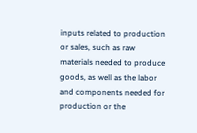inputs related to production or sales, such as raw materials needed to produce goods, as well as the labor and components needed for production or the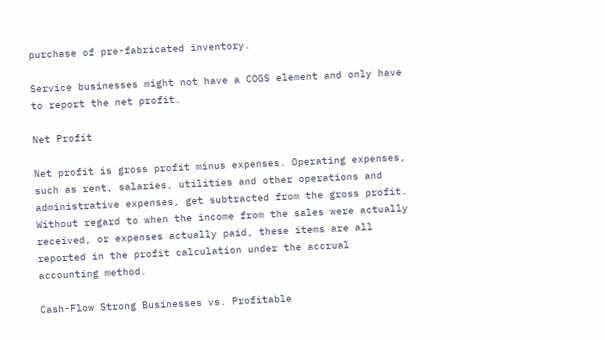purchase of pre-fabricated inventory.

Service businesses might not have a COGS element and only have to report the net profit.

Net Profit

Net profit is gross profit minus expenses. Operating expenses, such as rent, salaries, utilities and other operations and administrative expenses, get subtracted from the gross profit. Without regard to when the income from the sales were actually received, or expenses actually paid, these items are all reported in the profit calculation under the accrual accounting method.

Cash-Flow Strong Businesses vs. Profitable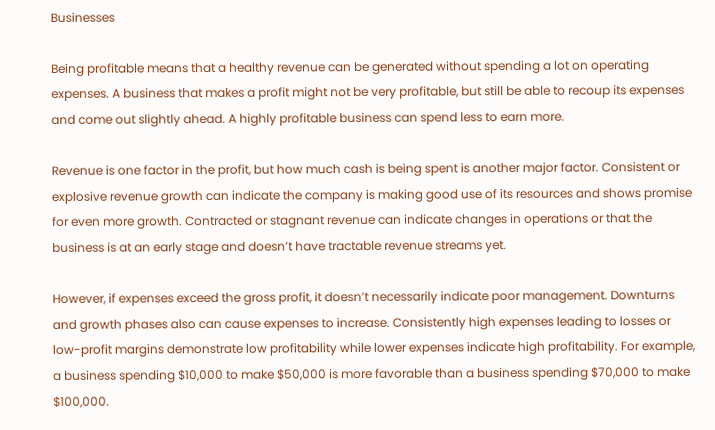Businesses

Being profitable means that a healthy revenue can be generated without spending a lot on operating expenses. A business that makes a profit might not be very profitable, but still be able to recoup its expenses and come out slightly ahead. A highly profitable business can spend less to earn more.

Revenue is one factor in the profit, but how much cash is being spent is another major factor. Consistent or explosive revenue growth can indicate the company is making good use of its resources and shows promise for even more growth. Contracted or stagnant revenue can indicate changes in operations or that the business is at an early stage and doesn’t have tractable revenue streams yet.

However, if expenses exceed the gross profit, it doesn’t necessarily indicate poor management. Downturns and growth phases also can cause expenses to increase. Consistently high expenses leading to losses or low-profit margins demonstrate low profitability while lower expenses indicate high profitability. For example, a business spending $10,000 to make $50,000 is more favorable than a business spending $70,000 to make $100,000.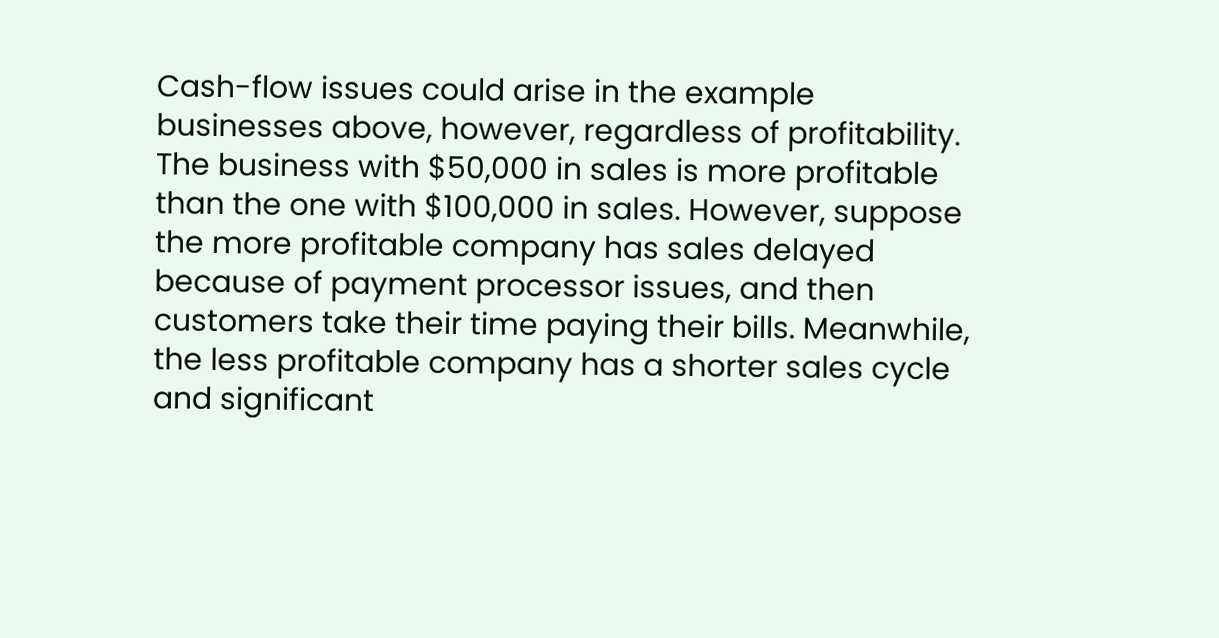Cash-flow issues could arise in the example businesses above, however, regardless of profitability. The business with $50,000 in sales is more profitable than the one with $100,000 in sales. However, suppose the more profitable company has sales delayed because of payment processor issues, and then customers take their time paying their bills. Meanwhile, the less profitable company has a shorter sales cycle and significant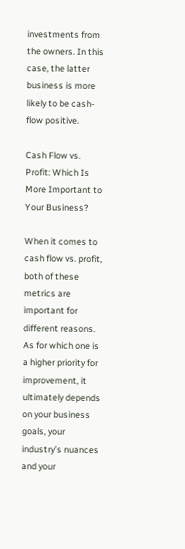investments from the owners. In this case, the latter business is more likely to be cash-flow positive.

Cash Flow vs. Profit: Which Is More Important to Your Business?

When it comes to cash flow vs. profit, both of these metrics are important for different reasons. As for which one is a higher priority for improvement, it ultimately depends on your business goals, your industry’s nuances and your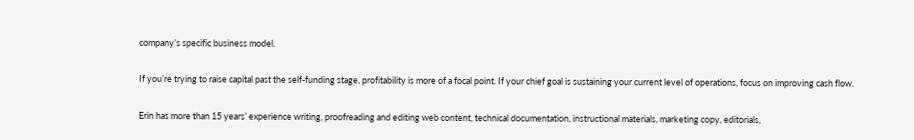company’s specific business model.

If you’re trying to raise capital past the self-funding stage, profitability is more of a focal point. If your chief goal is sustaining your current level of operations, focus on improving cash flow.

Erin has more than 15 years’ experience writing, proofreading and editing web content, technical documentation, instructional materials, marketing copy, editorials,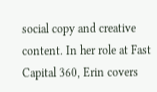social copy and creative content. In her role at Fast Capital 360, Erin covers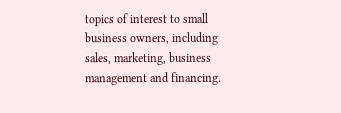topics of interest to small business owners, including sales, marketing, business management and financing.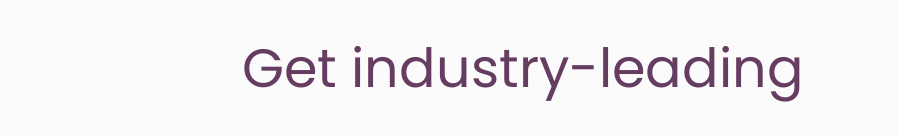Get industry-leading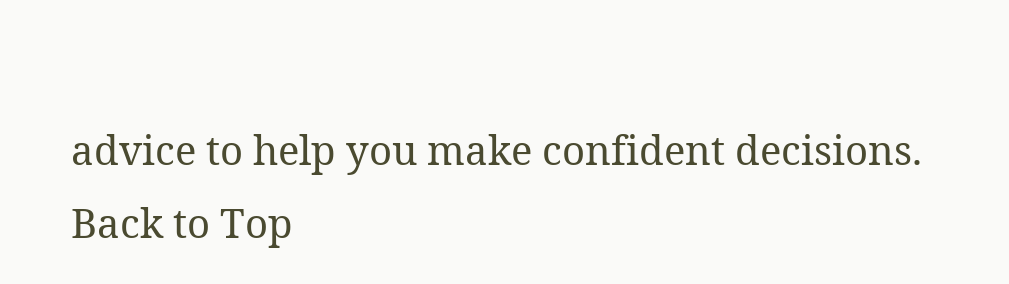advice to help you make confident decisions.
Back to Top